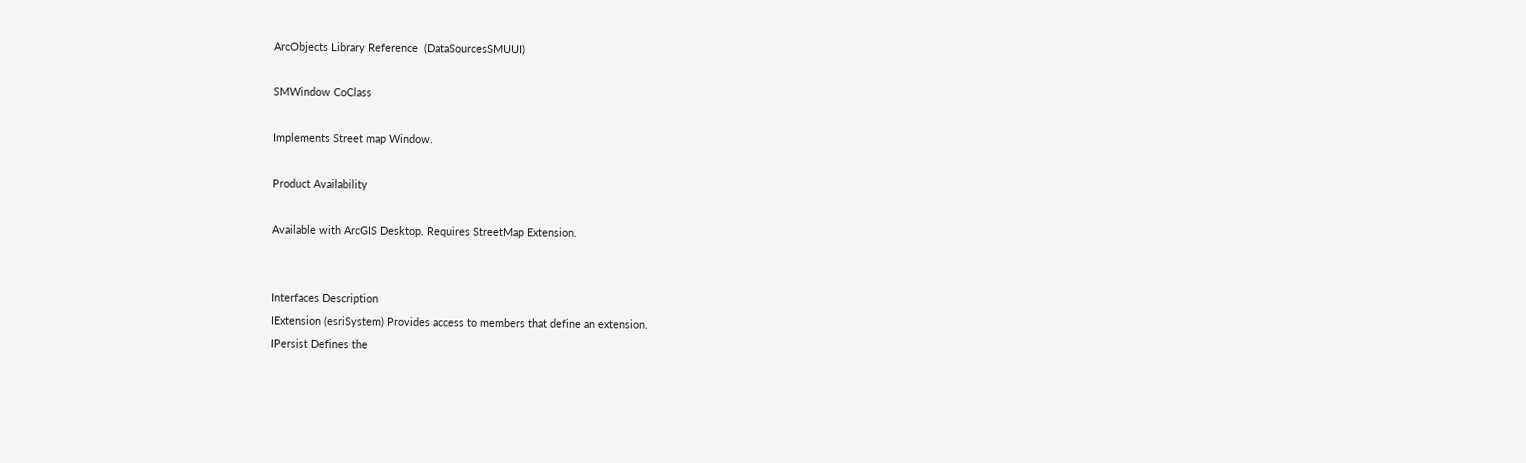ArcObjects Library Reference  (DataSourcesSMUUI)

SMWindow CoClass

Implements Street map Window.

Product Availability

Available with ArcGIS Desktop. Requires StreetMap Extension.


Interfaces Description
IExtension (esriSystem) Provides access to members that define an extension.
IPersist Defines the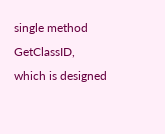single method GetClassID, which is designed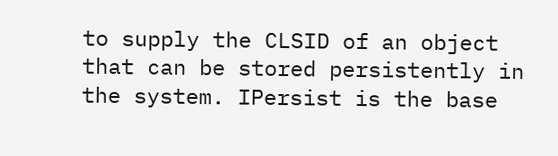to supply the CLSID of an object that can be stored persistently in the system. IPersist is the base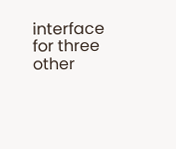interface for three other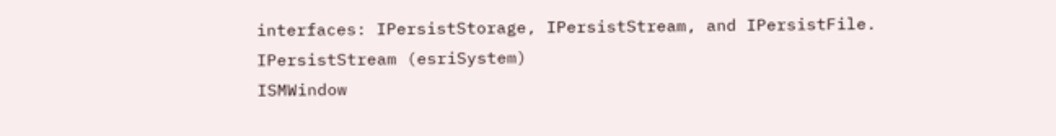interfaces: IPersistStorage, IPersistStream, and IPersistFile.
IPersistStream (esriSystem)
ISMWindow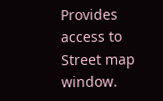Provides access to Street map window.